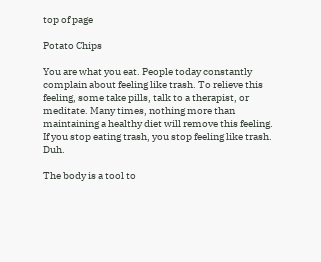top of page

Potato Chips

You are what you eat. People today constantly complain about feeling like trash. To relieve this feeling, some take pills, talk to a therapist, or meditate. Many times, nothing more than maintaining a healthy diet will remove this feeling. If you stop eating trash, you stop feeling like trash. Duh.

The body is a tool to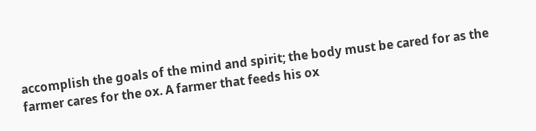accomplish the goals of the mind and spirit; the body must be cared for as the farmer cares for the ox. A farmer that feeds his ox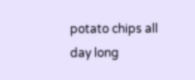potato chips all day long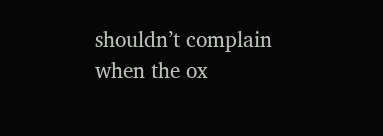shouldn’t complain when the ox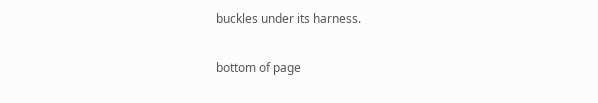buckles under its harness.

bottom of page